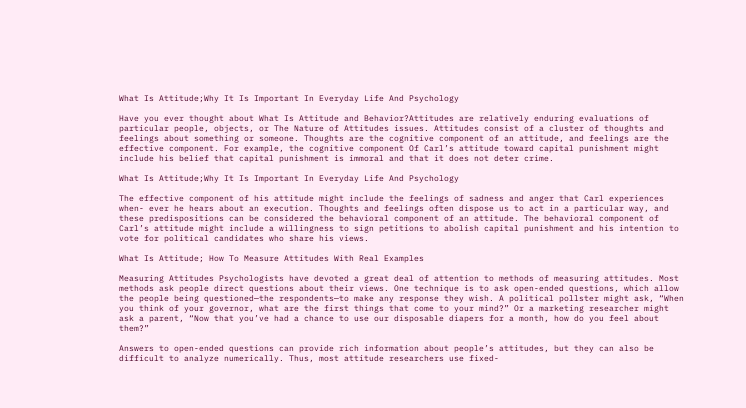What Is Attitude;Why It Is Important In Everyday Life And Psychology

Have you ever thought about What Is Attitude and Behavior?Attitudes are relatively enduring evaluations of particular people, objects, or The Nature of Attitudes issues. Attitudes consist of a cluster of thoughts and feelings about something or someone. Thoughts are the cognitive component of an attitude, and feelings are the effective component. For example, the cognitive component Of Carl’s attitude toward capital punishment might include his belief that capital punishment is immoral and that it does not deter crime.

What Is Attitude;Why It Is Important In Everyday Life And Psychology

The effective component of his attitude might include the feelings of sadness and anger that Carl experiences when- ever he hears about an execution. Thoughts and feelings often dispose us to act in a particular way, and these predispositions can be considered the behavioral component of an attitude. The behavioral component of Carl’s attitude might include a willingness to sign petitions to abolish capital punishment and his intention to vote for political candidates who share his views.

What Is Attitude; How To Measure Attitudes With Real Examples

Measuring Attitudes Psychologists have devoted a great deal of attention to methods of measuring attitudes. Most methods ask people direct questions about their views. One technique is to ask open-ended questions, which allow the people being questioned—the respondents—to make any response they wish. A political pollster might ask, “When you think of your governor, what are the first things that come to your mind?” Or a marketing researcher might ask a parent, “Now that you’ve had a chance to use our disposable diapers for a month, how do you feel about them?”

Answers to open-ended questions can provide rich information about people’s attitudes, but they can also be difficult to analyze numerically. Thus, most attitude researchers use fixed-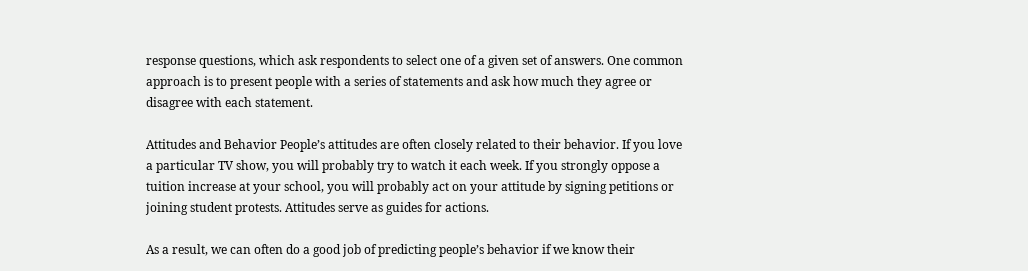response questions, which ask respondents to select one of a given set of answers. One common approach is to present people with a series of statements and ask how much they agree or disagree with each statement.

Attitudes and Behavior People’s attitudes are often closely related to their behavior. If you love a particular TV show, you will probably try to watch it each week. If you strongly oppose a tuition increase at your school, you will probably act on your attitude by signing petitions or joining student protests. Attitudes serve as guides for actions.

As a result, we can often do a good job of predicting people’s behavior if we know their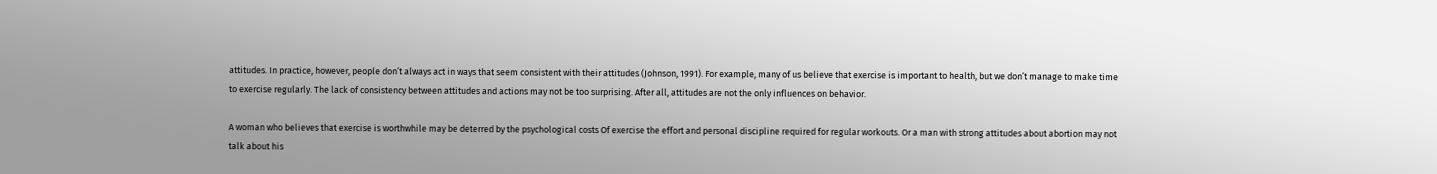attitudes. In practice, however, people don’t always act in ways that seem consistent with their attitudes (Johnson, 1991). For example, many of us believe that exercise is important to health, but we don’t manage to make time to exercise regularly. The lack of consistency between attitudes and actions may not be too surprising. After all, attitudes are not the only influences on behavior.

A woman who believes that exercise is worthwhile may be deterred by the psychological costs Of exercise the effort and personal discipline required for regular workouts. Or a man with strong attitudes about abortion may not talk about his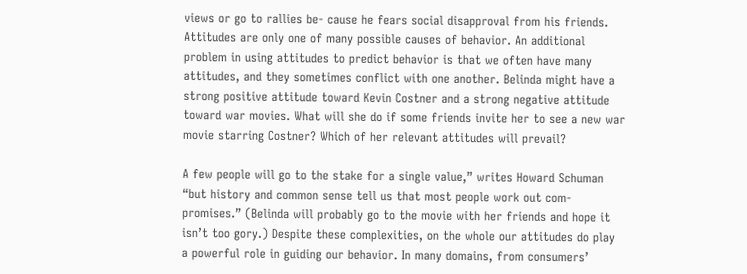views or go to rallies be- cause he fears social disapproval from his friends. Attitudes are only one of many possible causes of behavior. An additional problem in using attitudes to predict behavior is that we often have many attitudes, and they sometimes conflict with one another. Belinda might have a strong positive attitude toward Kevin Costner and a strong negative attitude toward war movies. What will she do if some friends invite her to see a new war movie starring Costner? Which of her relevant attitudes will prevail?

A few people will go to the stake for a single value,” writes Howard Schuman  “but history and common sense tell us that most people work out com- promises.” (Belinda will probably go to the movie with her friends and hope it isn’t too gory.) Despite these complexities, on the whole our attitudes do play a powerful role in guiding our behavior. In many domains, from consumers’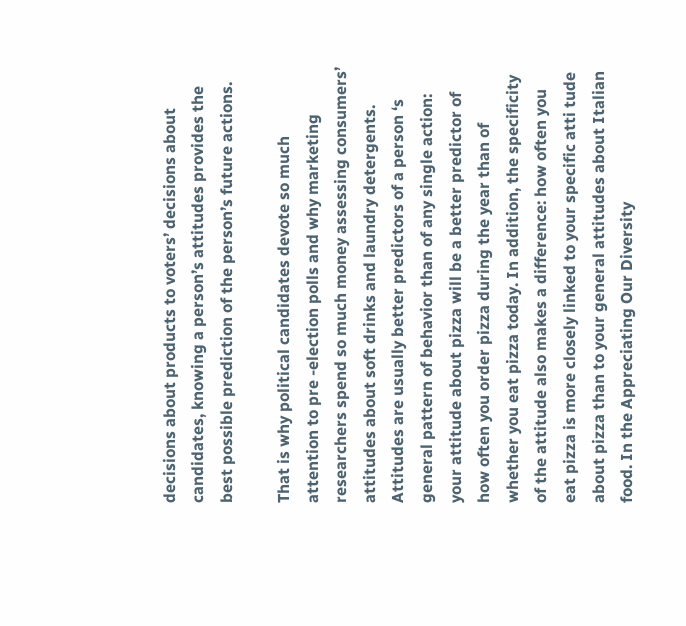decisions about products to voters’ decisions about candidates, knowing a person’s attitudes provides the best possible prediction of the person’s future actions.

That is why political candidates devote so much attention to pre -election polls and why marketing researchers spend so much money assessing consumers’ attitudes about soft drinks and laundry detergents. Attitudes are usually better predictors of a person ‘s general pattern of behavior than of any single action: your attitude about pizza will be a better predictor of how often you order pizza during the year than of whether you eat pizza today. In addition, the specificity of the attitude also makes a difference: how often you eat pizza is more closely linked to your specific atti tude about pizza than to your general attitudes about Italian food. In the Appreciating Our Diversity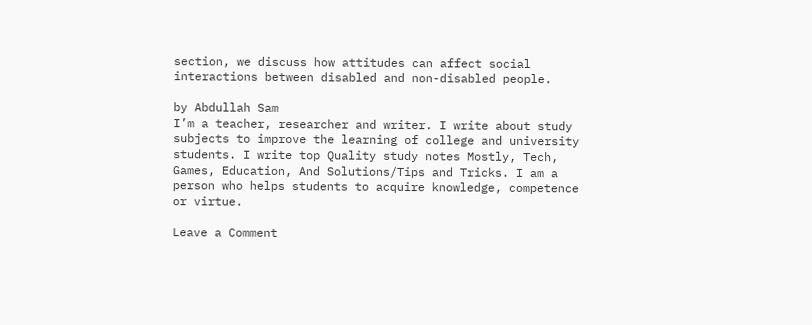section, we discuss how attitudes can affect social interactions between disabled and non-disabled people.

by Abdullah Sam
I’m a teacher, researcher and writer. I write about study subjects to improve the learning of college and university students. I write top Quality study notes Mostly, Tech, Games, Education, And Solutions/Tips and Tricks. I am a person who helps students to acquire knowledge, competence or virtue.

Leave a Comment